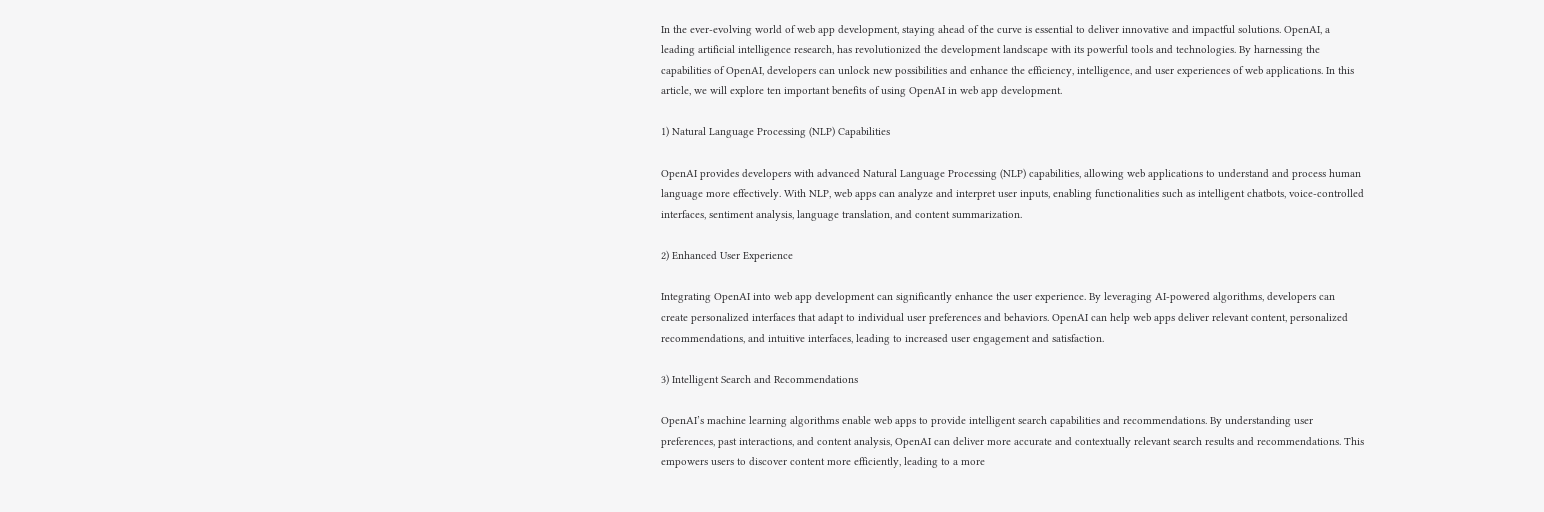In the ever-evolving world of web app development, staying ahead of the curve is essential to deliver innovative and impactful solutions. OpenAI, a leading artificial intelligence research, has revolutionized the development landscape with its powerful tools and technologies. By harnessing the capabilities of OpenAI, developers can unlock new possibilities and enhance the efficiency, intelligence, and user experiences of web applications. In this article, we will explore ten important benefits of using OpenAI in web app development.

1) Natural Language Processing (NLP) Capabilities

OpenAI provides developers with advanced Natural Language Processing (NLP) capabilities, allowing web applications to understand and process human language more effectively. With NLP, web apps can analyze and interpret user inputs, enabling functionalities such as intelligent chatbots, voice-controlled interfaces, sentiment analysis, language translation, and content summarization.

2) Enhanced User Experience

Integrating OpenAI into web app development can significantly enhance the user experience. By leveraging AI-powered algorithms, developers can create personalized interfaces that adapt to individual user preferences and behaviors. OpenAI can help web apps deliver relevant content, personalized recommendations, and intuitive interfaces, leading to increased user engagement and satisfaction.

3) Intelligent Search and Recommendations

OpenAI’s machine learning algorithms enable web apps to provide intelligent search capabilities and recommendations. By understanding user preferences, past interactions, and content analysis, OpenAI can deliver more accurate and contextually relevant search results and recommendations. This empowers users to discover content more efficiently, leading to a more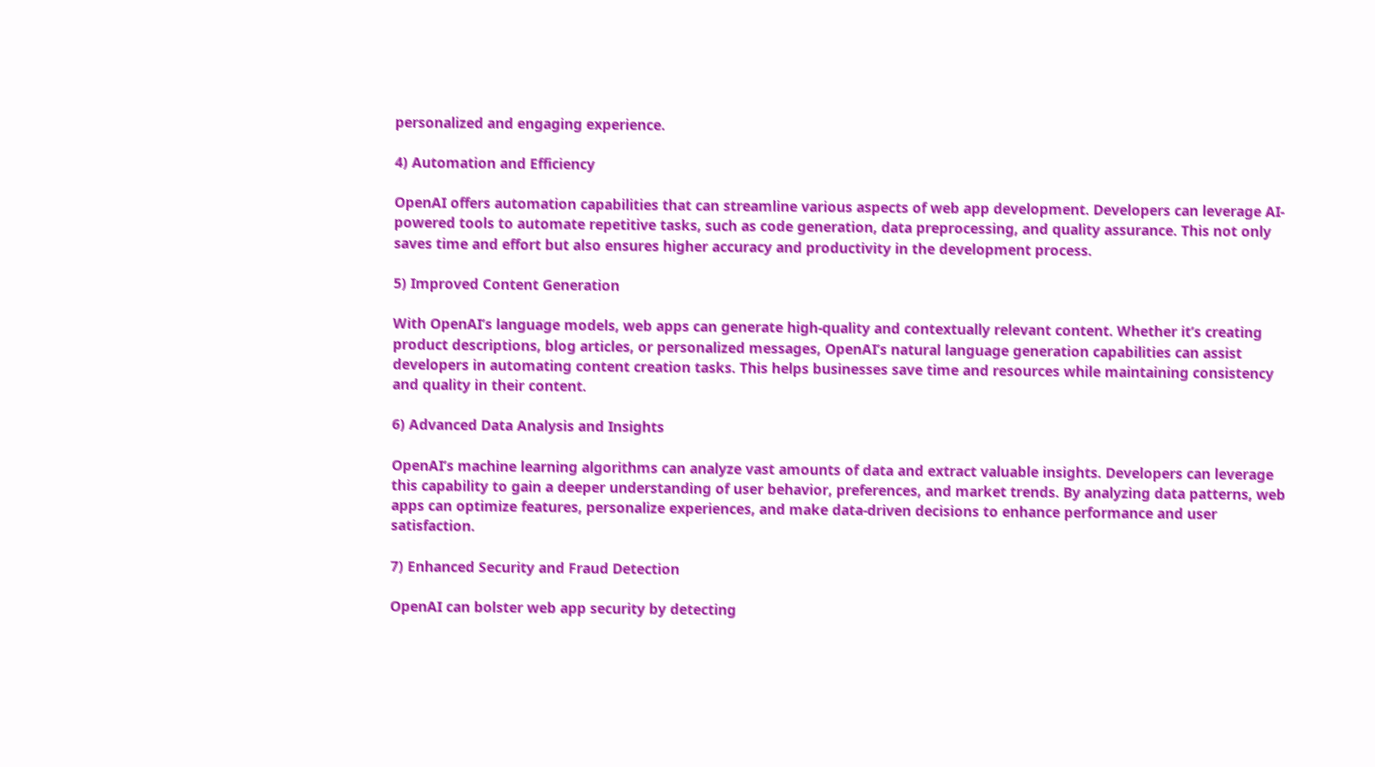personalized and engaging experience.

4) Automation and Efficiency

OpenAI offers automation capabilities that can streamline various aspects of web app development. Developers can leverage AI-powered tools to automate repetitive tasks, such as code generation, data preprocessing, and quality assurance. This not only saves time and effort but also ensures higher accuracy and productivity in the development process.

5) Improved Content Generation

With OpenAI’s language models, web apps can generate high-quality and contextually relevant content. Whether it’s creating product descriptions, blog articles, or personalized messages, OpenAI’s natural language generation capabilities can assist developers in automating content creation tasks. This helps businesses save time and resources while maintaining consistency and quality in their content.

6) Advanced Data Analysis and Insights

OpenAI’s machine learning algorithms can analyze vast amounts of data and extract valuable insights. Developers can leverage this capability to gain a deeper understanding of user behavior, preferences, and market trends. By analyzing data patterns, web apps can optimize features, personalize experiences, and make data-driven decisions to enhance performance and user satisfaction.

7) Enhanced Security and Fraud Detection

OpenAI can bolster web app security by detecting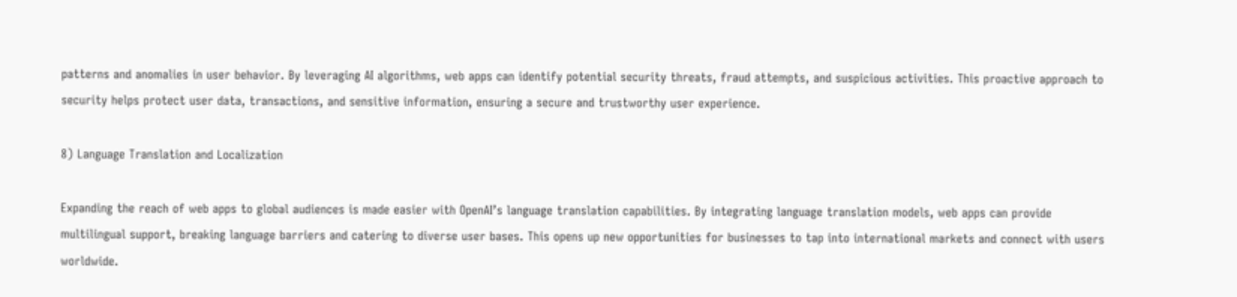patterns and anomalies in user behavior. By leveraging AI algorithms, web apps can identify potential security threats, fraud attempts, and suspicious activities. This proactive approach to security helps protect user data, transactions, and sensitive information, ensuring a secure and trustworthy user experience.

8) Language Translation and Localization

Expanding the reach of web apps to global audiences is made easier with OpenAI’s language translation capabilities. By integrating language translation models, web apps can provide multilingual support, breaking language barriers and catering to diverse user bases. This opens up new opportunities for businesses to tap into international markets and connect with users worldwide.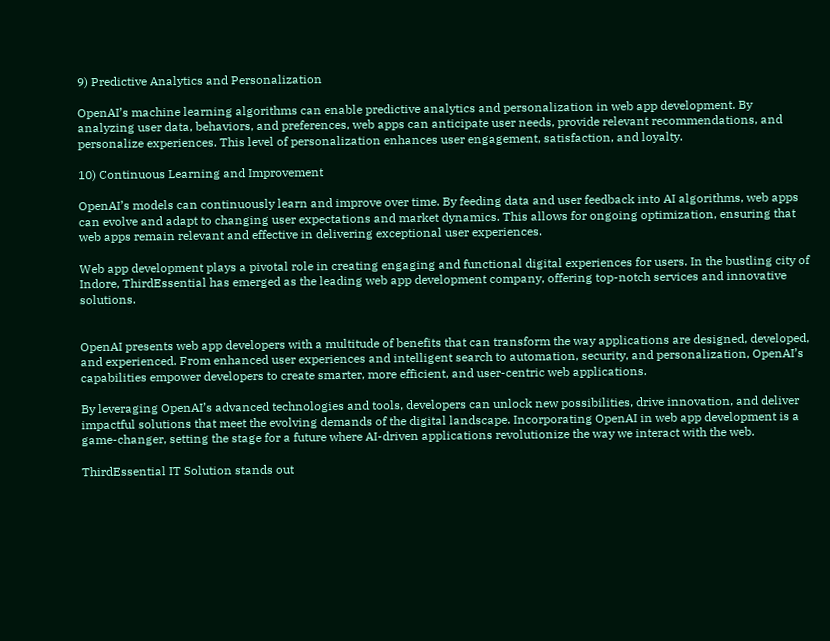9) Predictive Analytics and Personalization

OpenAI’s machine learning algorithms can enable predictive analytics and personalization in web app development. By analyzing user data, behaviors, and preferences, web apps can anticipate user needs, provide relevant recommendations, and personalize experiences. This level of personalization enhances user engagement, satisfaction, and loyalty.

10) Continuous Learning and Improvement

OpenAI’s models can continuously learn and improve over time. By feeding data and user feedback into AI algorithms, web apps can evolve and adapt to changing user expectations and market dynamics. This allows for ongoing optimization, ensuring that web apps remain relevant and effective in delivering exceptional user experiences.

Web app development plays a pivotal role in creating engaging and functional digital experiences for users. In the bustling city of Indore, ThirdEssential has emerged as the leading web app development company, offering top-notch services and innovative solutions.


OpenAI presents web app developers with a multitude of benefits that can transform the way applications are designed, developed, and experienced. From enhanced user experiences and intelligent search to automation, security, and personalization, OpenAI’s capabilities empower developers to create smarter, more efficient, and user-centric web applications.

By leveraging OpenAI’s advanced technologies and tools, developers can unlock new possibilities, drive innovation, and deliver impactful solutions that meet the evolving demands of the digital landscape. Incorporating OpenAI in web app development is a game-changer, setting the stage for a future where AI-driven applications revolutionize the way we interact with the web.

ThirdEssential IT Solution stands out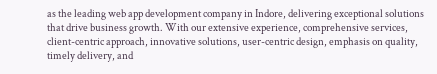as the leading web app development company in Indore, delivering exceptional solutions that drive business growth. With our extensive experience, comprehensive services, client-centric approach, innovative solutions, user-centric design, emphasis on quality, timely delivery, and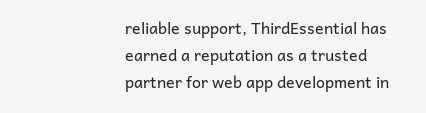reliable support, ThirdEssential has earned a reputation as a trusted partner for web app development in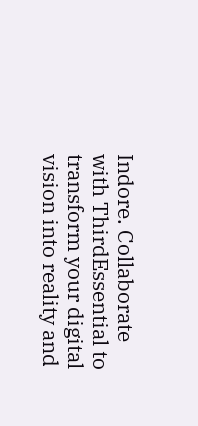Indore. Collaborate with ThirdEssential to transform your digital vision into reality and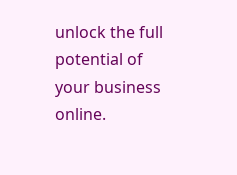unlock the full potential of your business online.